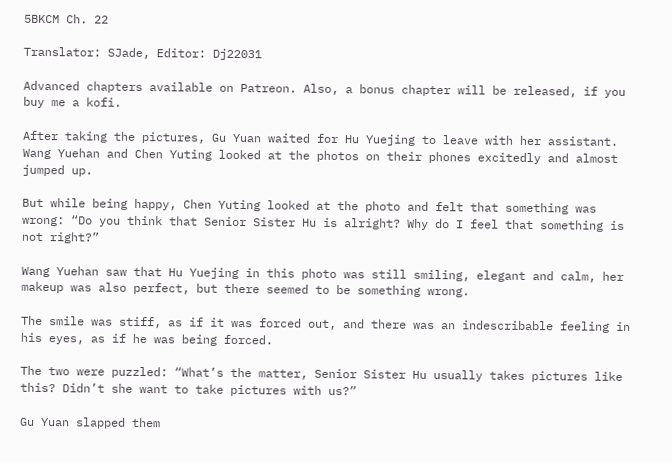5BKCM Ch. 22

Translator: SJade, Editor: Dj22031

Advanced chapters available on Patreon. Also, a bonus chapter will be released, if you buy me a kofi.

After taking the pictures, Gu Yuan waited for Hu Yuejing to leave with her assistant. Wang Yuehan and Chen Yuting looked at the photos on their phones excitedly and almost jumped up.

But while being happy, Chen Yuting looked at the photo and felt that something was wrong: “Do you think that Senior Sister Hu is alright? Why do I feel that something is not right?”

Wang Yuehan saw that Hu Yuejing in this photo was still smiling, elegant and calm, her makeup was also perfect, but there seemed to be something wrong.

The smile was stiff, as if it was forced out, and there was an indescribable feeling in his eyes, as if he was being forced.

The two were puzzled: “What’s the matter, Senior Sister Hu usually takes pictures like this? Didn’t she want to take pictures with us?”

Gu Yuan slapped them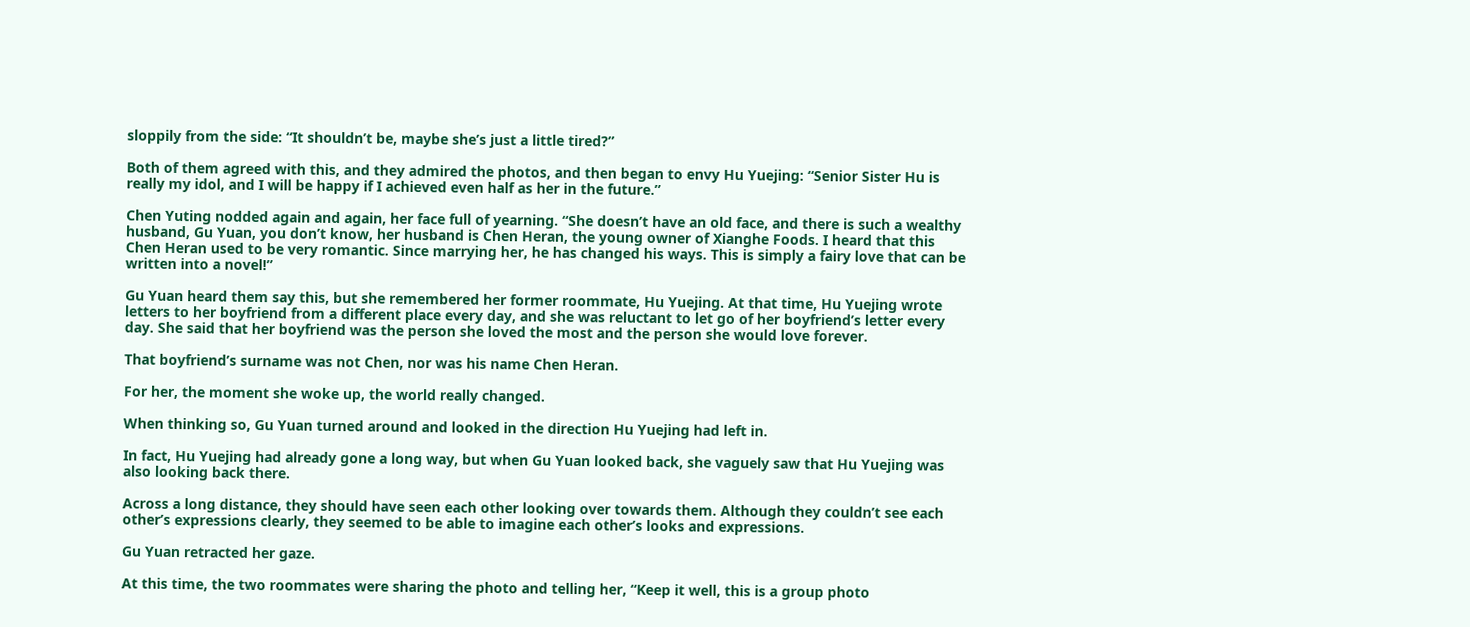sloppily from the side: “It shouldn’t be, maybe she’s just a little tired?”

Both of them agreed with this, and they admired the photos, and then began to envy Hu Yuejing: “Senior Sister Hu is really my idol, and I will be happy if I achieved even half as her in the future.”

Chen Yuting nodded again and again, her face full of yearning. “She doesn’t have an old face, and there is such a wealthy husband, Gu Yuan, you don’t know, her husband is Chen Heran, the young owner of Xianghe Foods. I heard that this Chen Heran used to be very romantic. Since marrying her, he has changed his ways. This is simply a fairy love that can be written into a novel!”

Gu Yuan heard them say this, but she remembered her former roommate, Hu Yuejing. At that time, Hu Yuejing wrote letters to her boyfriend from a different place every day, and she was reluctant to let go of her boyfriend’s letter every day. She said that her boyfriend was the person she loved the most and the person she would love forever.

That boyfriend’s surname was not Chen, nor was his name Chen Heran.

For her, the moment she woke up, the world really changed.

When thinking so, Gu Yuan turned around and looked in the direction Hu Yuejing had left in.

In fact, Hu Yuejing had already gone a long way, but when Gu Yuan looked back, she vaguely saw that Hu Yuejing was also looking back there.

Across a long distance, they should have seen each other looking over towards them. Although they couldn’t see each other’s expressions clearly, they seemed to be able to imagine each other’s looks and expressions.

Gu Yuan retracted her gaze.

At this time, the two roommates were sharing the photo and telling her, “Keep it well, this is a group photo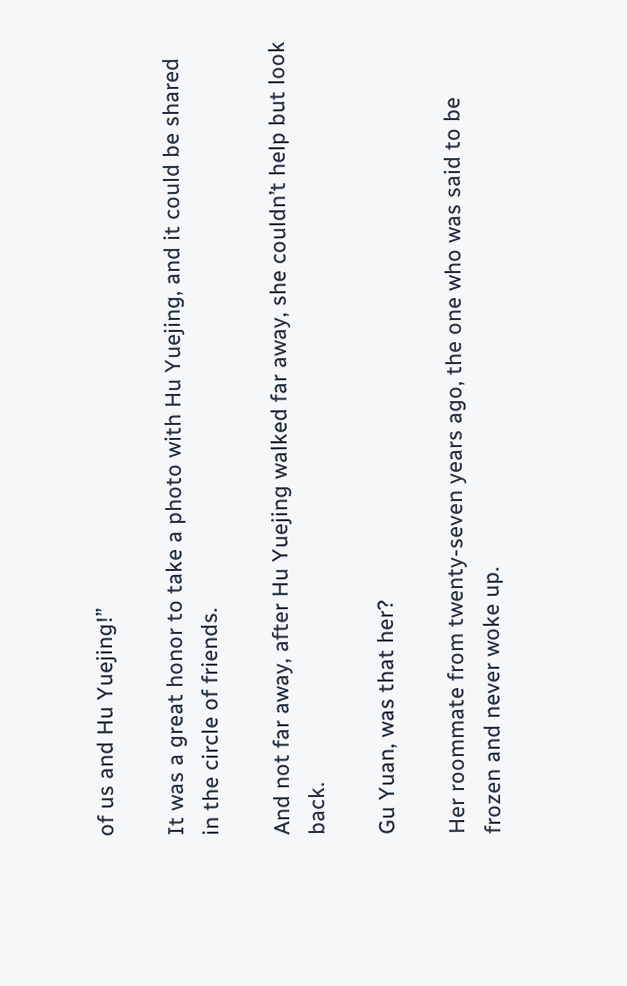of us and Hu Yuejing!”

It was a great honor to take a photo with Hu Yuejing, and it could be shared in the circle of friends.

And not far away, after Hu Yuejing walked far away, she couldn’t help but look back.

Gu Yuan, was that her?

Her roommate from twenty-seven years ago, the one who was said to be frozen and never woke up.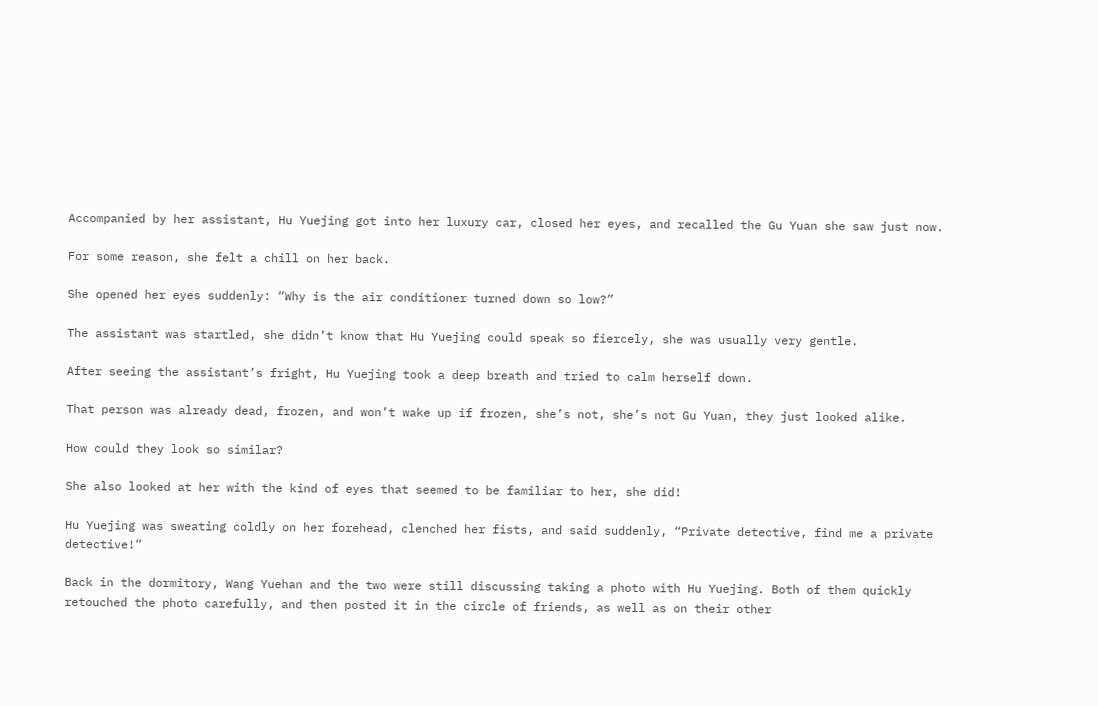Accompanied by her assistant, Hu Yuejing got into her luxury car, closed her eyes, and recalled the Gu Yuan she saw just now.

For some reason, she felt a chill on her back.

She opened her eyes suddenly: “Why is the air conditioner turned down so low?”

The assistant was startled, she didn’t know that Hu Yuejing could speak so fiercely, she was usually very gentle.

After seeing the assistant’s fright, Hu Yuejing took a deep breath and tried to calm herself down.

That person was already dead, frozen, and won’t wake up if frozen, she’s not, she’s not Gu Yuan, they just looked alike.

How could they look so similar?

She also looked at her with the kind of eyes that seemed to be familiar to her, she did!

Hu Yuejing was sweating coldly on her forehead, clenched her fists, and said suddenly, “Private detective, find me a private detective!”

Back in the dormitory, Wang Yuehan and the two were still discussing taking a photo with Hu Yuejing. Both of them quickly retouched the photo carefully, and then posted it in the circle of friends, as well as on their other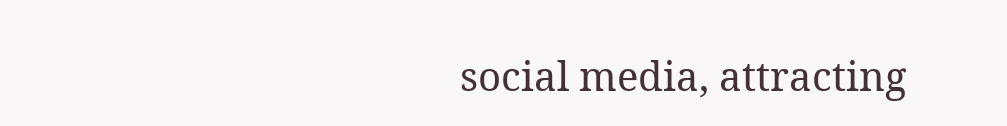social media, attracting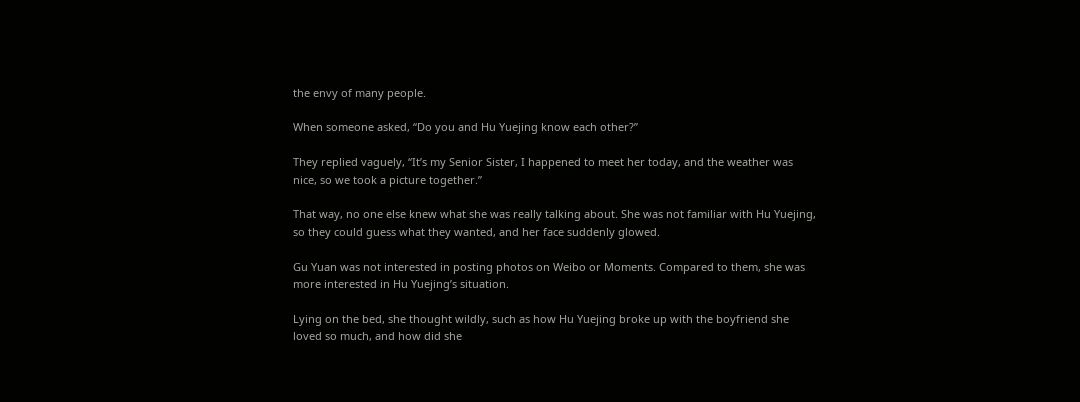the envy of many people.

When someone asked, “Do you and Hu Yuejing know each other?”

They replied vaguely, “It’s my Senior Sister, I happened to meet her today, and the weather was nice, so we took a picture together.”

That way, no one else knew what she was really talking about. She was not familiar with Hu Yuejing, so they could guess what they wanted, and her face suddenly glowed.

Gu Yuan was not interested in posting photos on Weibo or Moments. Compared to them, she was more interested in Hu Yuejing’s situation.

Lying on the bed, she thought wildly, such as how Hu Yuejing broke up with the boyfriend she loved so much, and how did she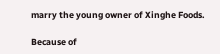marry the young owner of Xinghe Foods.

Because of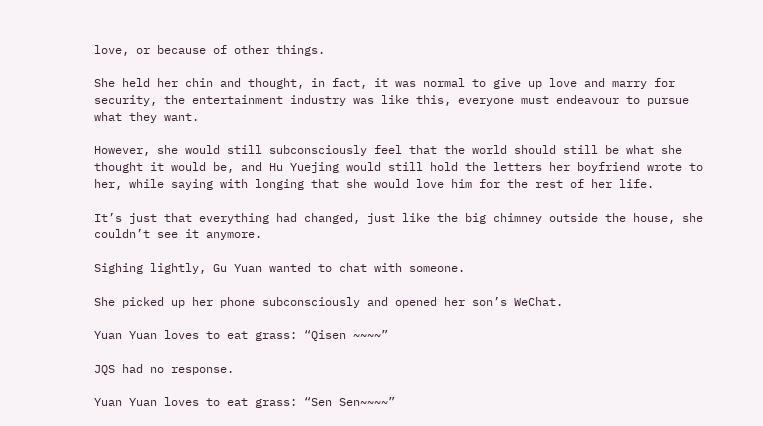love, or because of other things.

She held her chin and thought, in fact, it was normal to give up love and marry for security, the entertainment industry was like this, everyone must endeavour to pursue what they want.

However, she would still subconsciously feel that the world should still be what she thought it would be, and Hu Yuejing would still hold the letters her boyfriend wrote to her, while saying with longing that she would love him for the rest of her life.

It’s just that everything had changed, just like the big chimney outside the house, she couldn’t see it anymore.

Sighing lightly, Gu Yuan wanted to chat with someone.

She picked up her phone subconsciously and opened her son’s WeChat.

Yuan Yuan loves to eat grass: “Qisen ~~~~”

JQS had no response.

Yuan Yuan loves to eat grass: “Sen Sen~~~~”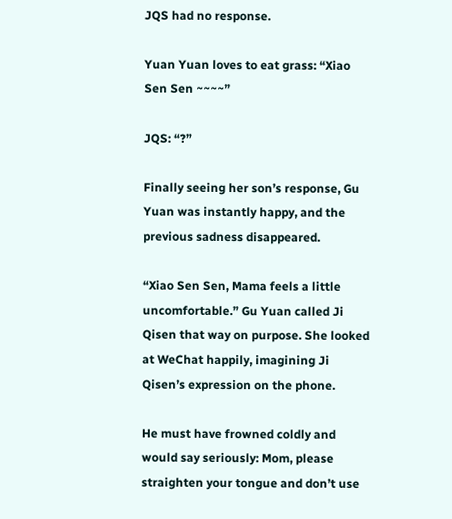JQS had no response.

Yuan Yuan loves to eat grass: “Xiao Sen Sen ~~~~”

JQS: “?”

Finally seeing her son’s response, Gu Yuan was instantly happy, and the previous sadness disappeared.

“Xiao Sen Sen, Mama feels a little uncomfortable.” Gu Yuan called Ji Qisen that way on purpose. She looked at WeChat happily, imagining Ji Qisen’s expression on the phone.

He must have frowned coldly and would say seriously: Mom, please straighten your tongue and don’t use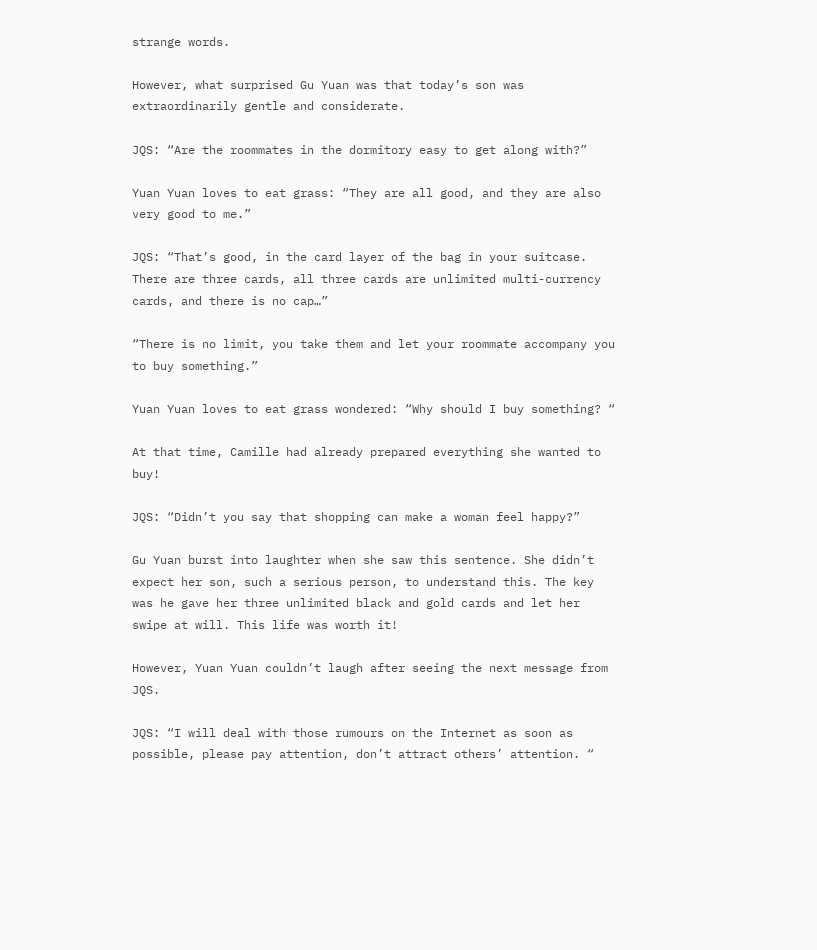strange words.

However, what surprised Gu Yuan was that today’s son was extraordinarily gentle and considerate.

JQS: “Are the roommates in the dormitory easy to get along with?”

Yuan Yuan loves to eat grass: “They are all good, and they are also very good to me.”

JQS: “That’s good, in the card layer of the bag in your suitcase. There are three cards, all three cards are unlimited multi-currency cards, and there is no cap…”

“There is no limit, you take them and let your roommate accompany you to buy something.”

Yuan Yuan loves to eat grass wondered: “Why should I buy something? “

At that time, Camille had already prepared everything she wanted to buy!

JQS: “Didn’t you say that shopping can make a woman feel happy?”

Gu Yuan burst into laughter when she saw this sentence. She didn’t expect her son, such a serious person, to understand this. The key was he gave her three unlimited black and gold cards and let her swipe at will. This life was worth it!

However, Yuan Yuan couldn’t laugh after seeing the next message from JQS.

JQS: “I will deal with those rumours on the Internet as soon as possible, please pay attention, don’t attract others’ attention. “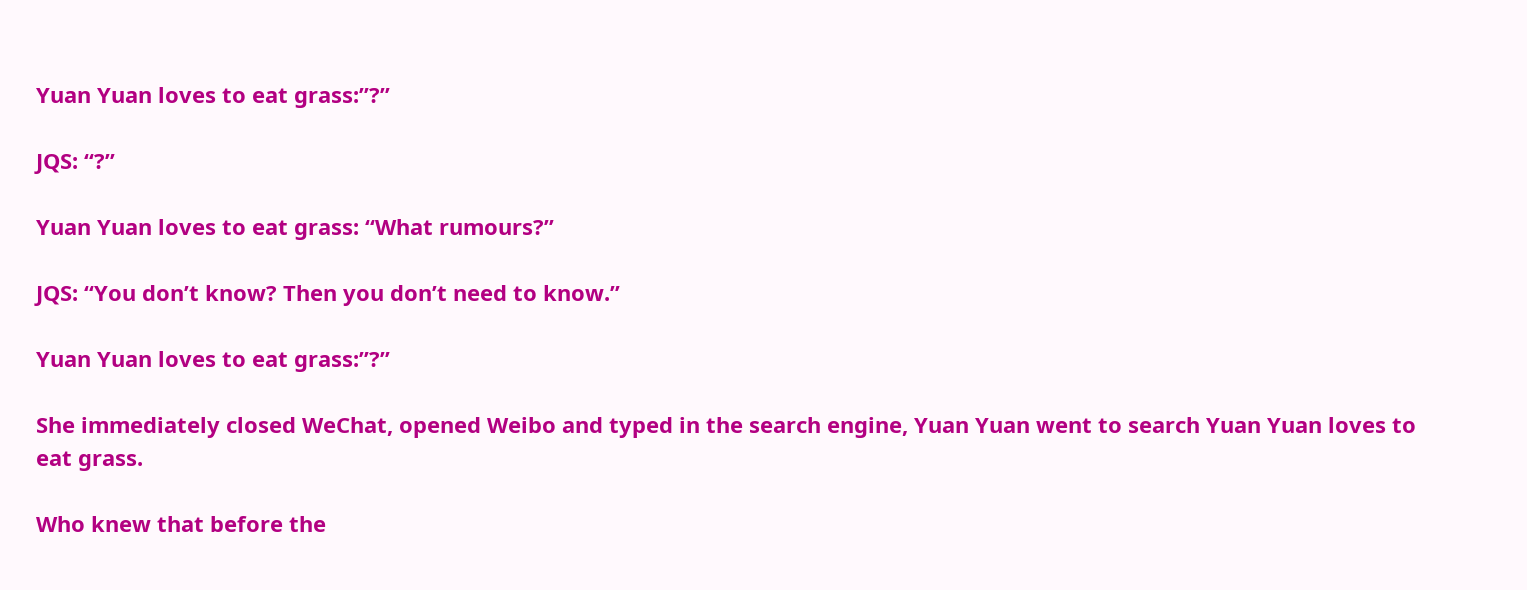Yuan Yuan loves to eat grass:”?”

JQS: “?”

Yuan Yuan loves to eat grass: “What rumours?”

JQS: “You don’t know? Then you don’t need to know.”

Yuan Yuan loves to eat grass:”?”

She immediately closed WeChat, opened Weibo and typed in the search engine, Yuan Yuan went to search Yuan Yuan loves to eat grass.

Who knew that before the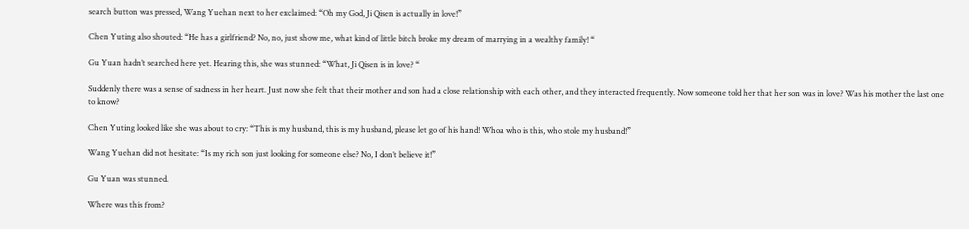search button was pressed, Wang Yuehan next to her exclaimed: “Oh my God, Ji Qisen is actually in love!”

Chen Yuting also shouted: “He has a girlfriend? No, no, just show me, what kind of little bitch broke my dream of marrying in a wealthy family! “

Gu Yuan hadn’t searched here yet. Hearing this, she was stunned: “What, Ji Qisen is in love? “

Suddenly there was a sense of sadness in her heart. Just now she felt that their mother and son had a close relationship with each other, and they interacted frequently. Now someone told her that her son was in love? Was his mother the last one to know?

Chen Yuting looked like she was about to cry: “This is my husband, this is my husband, please let go of his hand! Whoa who is this, who stole my husband!”

Wang Yuehan did not hesitate: “Is my rich son just looking for someone else? No, I don’t believe it!”

Gu Yuan was stunned.

Where was this from?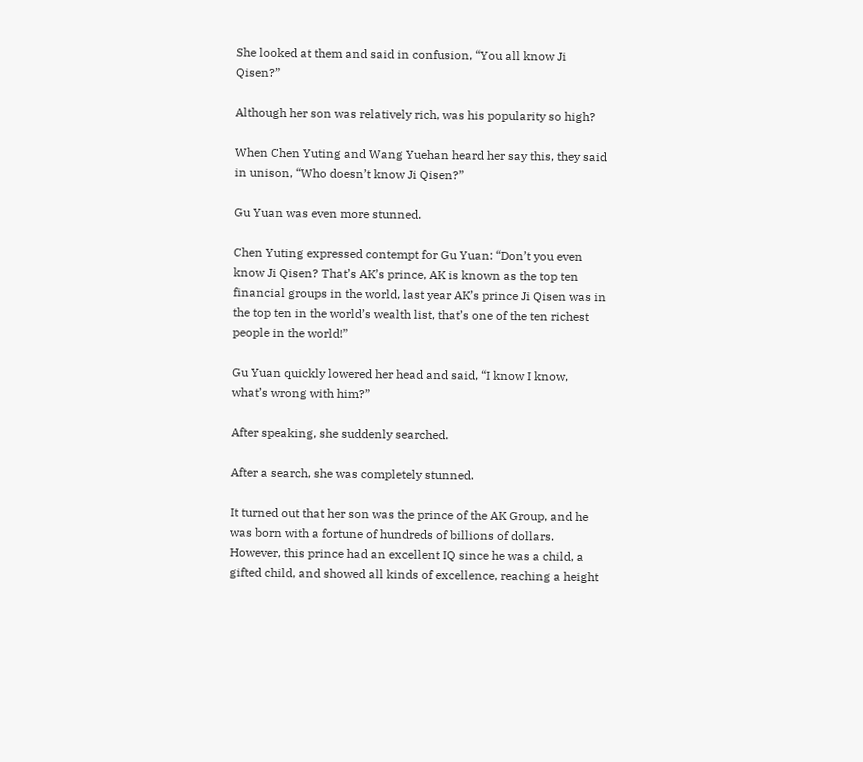She looked at them and said in confusion, “You all know Ji Qisen?”

Although her son was relatively rich, was his popularity so high?

When Chen Yuting and Wang Yuehan heard her say this, they said in unison, “Who doesn’t know Ji Qisen?”

Gu Yuan was even more stunned.

Chen Yuting expressed contempt for Gu Yuan: “Don’t you even know Ji Qisen? That’s AK’s prince, AK is known as the top ten financial groups in the world, last year AK’s prince Ji Qisen was in the top ten in the world’s wealth list, that’s one of the ten richest people in the world!”

Gu Yuan quickly lowered her head and said, “I know I know, what’s wrong with him?”

After speaking, she suddenly searched.

After a search, she was completely stunned.

It turned out that her son was the prince of the AK Group, and he was born with a fortune of hundreds of billions of dollars. However, this prince had an excellent IQ since he was a child, a gifted child, and showed all kinds of excellence, reaching a height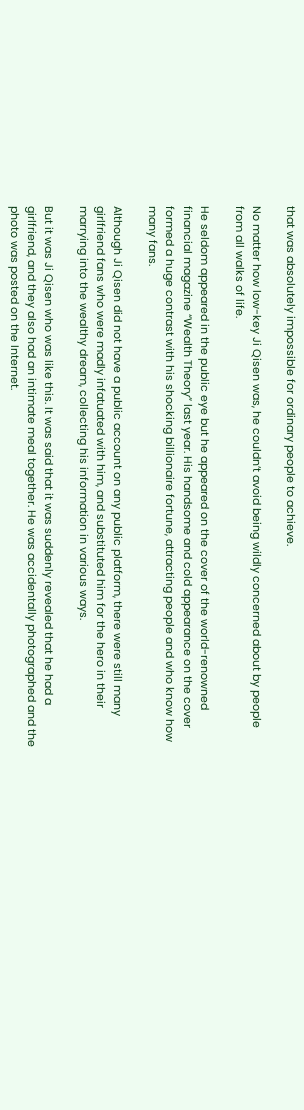that was absolutely impossible for ordinary people to achieve.

No matter how low-key Ji Qisen was, he couldn’t avoid being wildly concerned about by people from all walks of life.

He seldom appeared in the public eye but he appeared on the cover of the world-renowned financial magazine “Wealth Theory” last year. His handsome and cold appearance on the cover formed a huge contrast with his shocking billionaire fortune, attracting people and who know how many fans.

Although Ji Qisen did not have a public account on any public platform, there were still many girlfriend fans who were madly infatuated with him, and substituted him for the hero in their marrying into the wealthy dream, collecting his information in various ways.

But it was Ji Qisen who was like this. It was said that it was suddenly revealed that he had a girlfriend, and they also had an intimate meal together. He was accidentally photographed and the photo was posted on the Internet.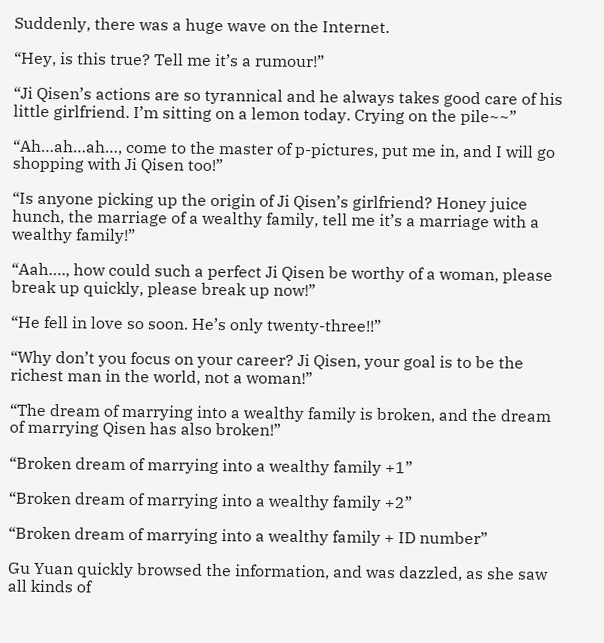Suddenly, there was a huge wave on the Internet.

“Hey, is this true? Tell me it’s a rumour!”

“Ji Qisen’s actions are so tyrannical and he always takes good care of his little girlfriend. I’m sitting on a lemon today. Crying on the pile~~”

“Ah…ah…ah…, come to the master of p-pictures, put me in, and I will go shopping with Ji Qisen too!”

“Is anyone picking up the origin of Ji Qisen’s girlfriend? Honey juice hunch, the marriage of a wealthy family, tell me it’s a marriage with a wealthy family!”

“Aah…., how could such a perfect Ji Qisen be worthy of a woman, please break up quickly, please break up now!”

“He fell in love so soon. He’s only twenty-three!!”

“Why don’t you focus on your career? Ji Qisen, your goal is to be the richest man in the world, not a woman!”

“The dream of marrying into a wealthy family is broken, and the dream of marrying Qisen has also broken!”

“Broken dream of marrying into a wealthy family +1”

“Broken dream of marrying into a wealthy family +2”

“Broken dream of marrying into a wealthy family + ID number”

Gu Yuan quickly browsed the information, and was dazzled, as she saw all kinds of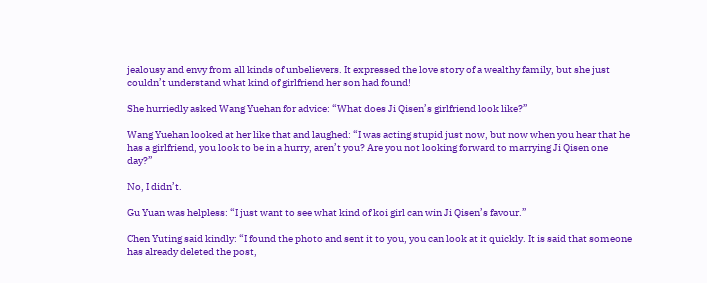jealousy and envy from all kinds of unbelievers. It expressed the love story of a wealthy family, but she just couldn’t understand what kind of girlfriend her son had found!

She hurriedly asked Wang Yuehan for advice: “What does Ji Qisen’s girlfriend look like?”

Wang Yuehan looked at her like that and laughed: “I was acting stupid just now, but now when you hear that he has a girlfriend, you look to be in a hurry, aren’t you? Are you not looking forward to marrying Ji Qisen one day?”

No, I didn’t.

Gu Yuan was helpless: “I just want to see what kind of koi girl can win Ji Qisen’s favour.”

Chen Yuting said kindly: “I found the photo and sent it to you, you can look at it quickly. It is said that someone has already deleted the post,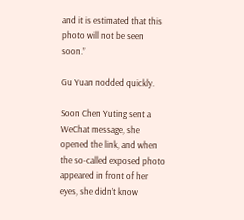and it is estimated that this photo will not be seen soon.”

Gu Yuan nodded quickly.

Soon Chen Yuting sent a WeChat message, she opened the link, and when the so-called exposed photo appeared in front of her eyes, she didn’t know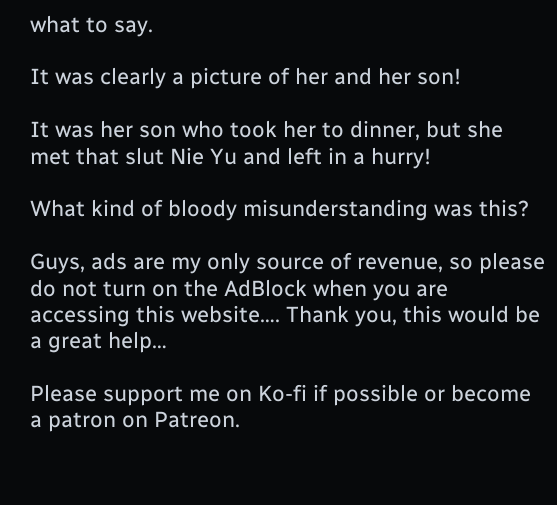what to say.

It was clearly a picture of her and her son!

It was her son who took her to dinner, but she met that slut Nie Yu and left in a hurry!

What kind of bloody misunderstanding was this?

Guys, ads are my only source of revenue, so please do not turn on the AdBlock when you are accessing this website…. Thank you, this would be a great help…

Please support me on Ko-fi if possible or become a patron on Patreon.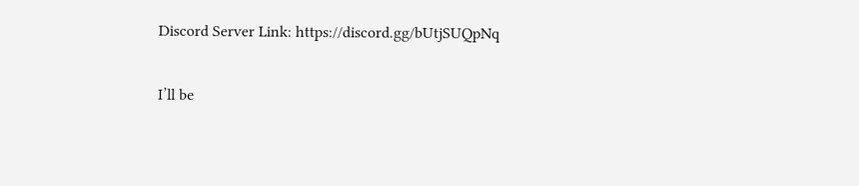Discord Server Link: https://discord.gg/bUtjSUQpNq

I’ll be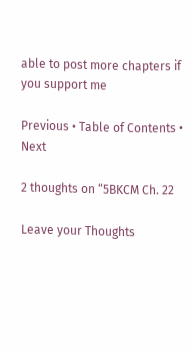able to post more chapters if you support me

Previous • Table of Contents • Next

2 thoughts on “5BKCM Ch. 22

Leave your Thoughts